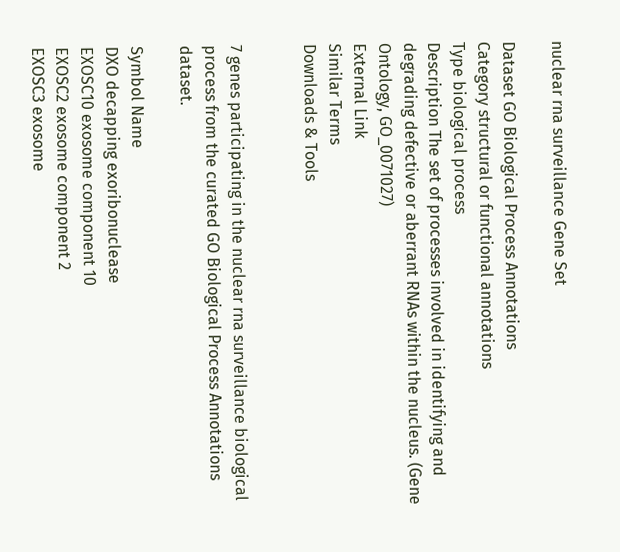nuclear rna surveillance Gene Set

Dataset GO Biological Process Annotations
Category structural or functional annotations
Type biological process
Description The set of processes involved in identifying and degrading defective or aberrant RNAs within the nucleus. (Gene Ontology, GO_0071027)
External Link
Similar Terms
Downloads & Tools


7 genes participating in the nuclear rna surveillance biological process from the curated GO Biological Process Annotations dataset.

Symbol Name
DXO decapping exoribonuclease
EXOSC10 exosome component 10
EXOSC2 exosome component 2
EXOSC3 exosome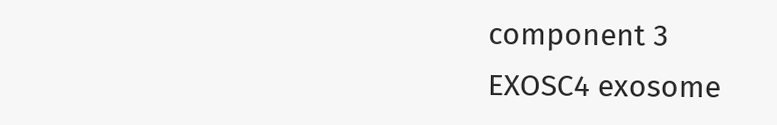component 3
EXOSC4 exosome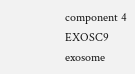component 4
EXOSC9 exosome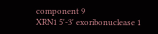component 9
XRN1 5'-3' exoribonuclease 1